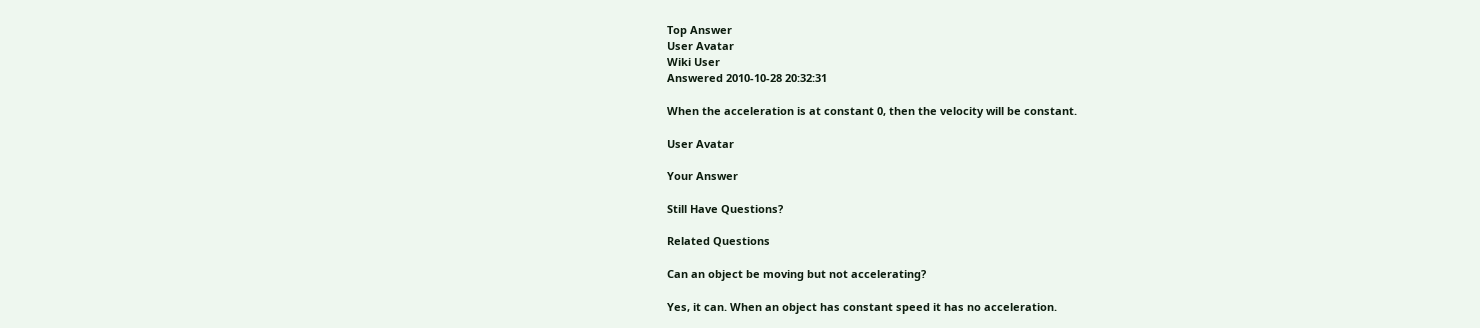Top Answer
User Avatar
Wiki User
Answered 2010-10-28 20:32:31

When the acceleration is at constant 0, then the velocity will be constant.

User Avatar

Your Answer

Still Have Questions?

Related Questions

Can an object be moving but not accelerating?

Yes, it can. When an object has constant speed it has no acceleration.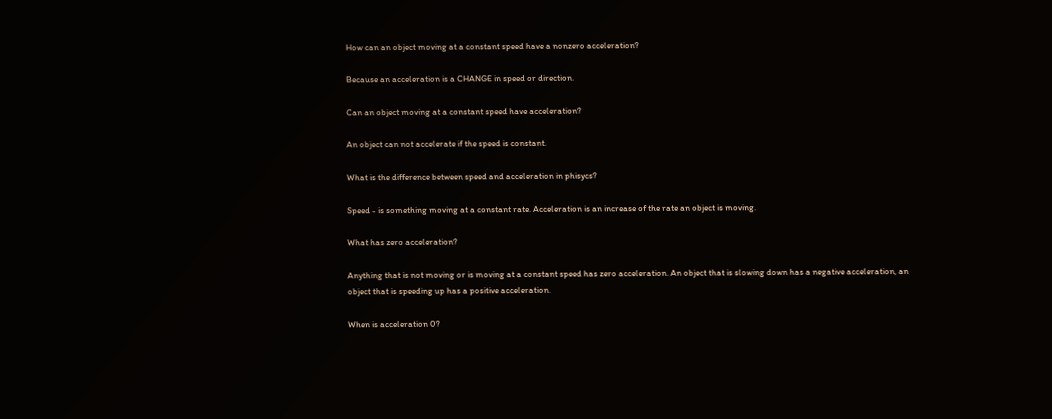How can an object moving at a constant speed have a nonzero acceleration?

Because an acceleration is a CHANGE in speed or direction.

Can an object moving at a constant speed have acceleration?

An object can not accelerate if the speed is constant.

What is the difference between speed and acceleration in phisycs?

Speed - is something moving at a constant rate. Acceleration is an increase of the rate an object is moving.

What has zero acceleration?

Anything that is not moving or is moving at a constant speed has zero acceleration. An object that is slowing down has a negative acceleration, an object that is speeding up has a positive acceleration.

When is acceleration 0?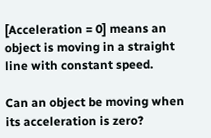[Acceleration = 0] means an object is moving in a straight line with constant speed.

Can an object be moving when its acceleration is zero?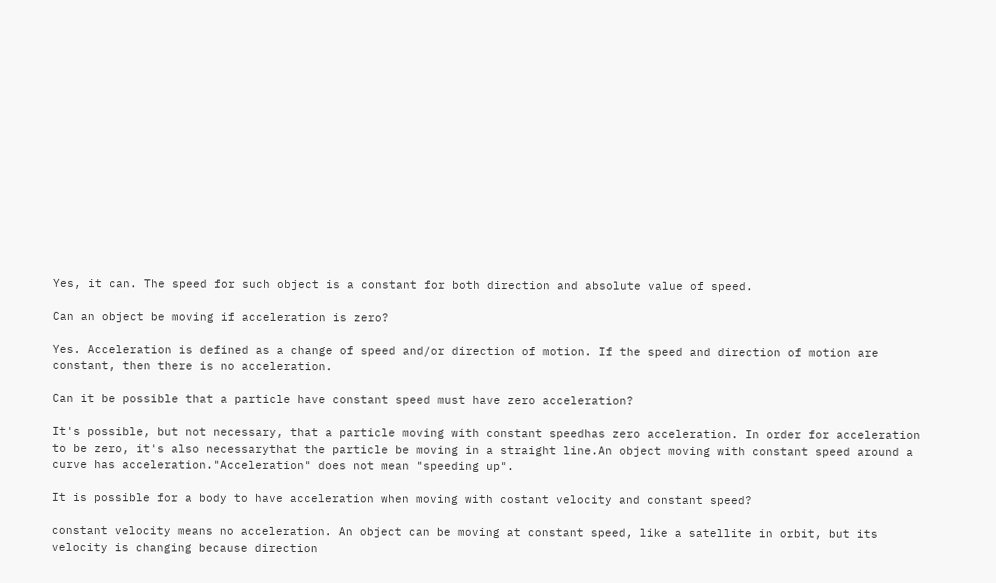Yes, it can. The speed for such object is a constant for both direction and absolute value of speed.

Can an object be moving if acceleration is zero?

Yes. Acceleration is defined as a change of speed and/or direction of motion. If the speed and direction of motion are constant, then there is no acceleration.

Can it be possible that a particle have constant speed must have zero acceleration?

It's possible, but not necessary, that a particle moving with constant speedhas zero acceleration. In order for acceleration to be zero, it's also necessarythat the particle be moving in a straight line.An object moving with constant speed around a curve has acceleration."Acceleration" does not mean "speeding up".

It is possible for a body to have acceleration when moving with costant velocity and constant speed?

constant velocity means no acceleration. An object can be moving at constant speed, like a satellite in orbit, but its velocity is changing because direction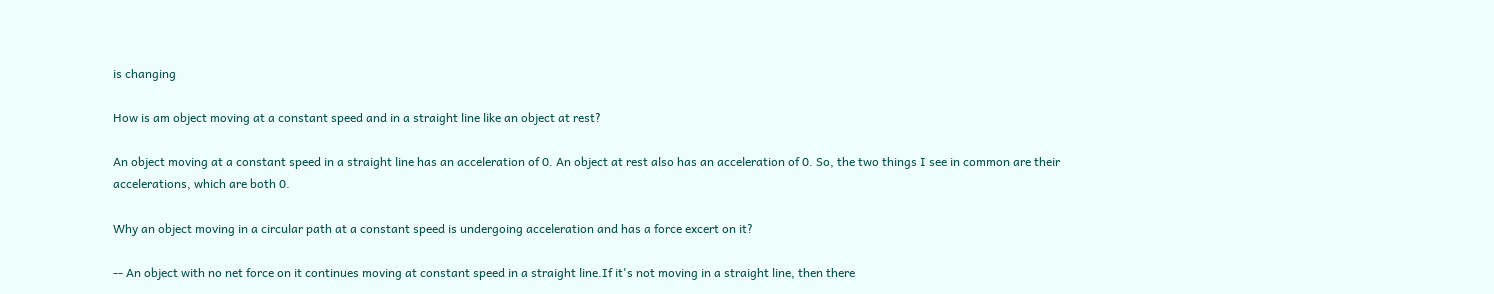is changing

How is am object moving at a constant speed and in a straight line like an object at rest?

An object moving at a constant speed in a straight line has an acceleration of 0. An object at rest also has an acceleration of 0. So, the two things I see in common are their accelerations, which are both 0.

Why an object moving in a circular path at a constant speed is undergoing acceleration and has a force excert on it?

-- An object with no net force on it continues moving at constant speed in a straight line.If it's not moving in a straight line, then there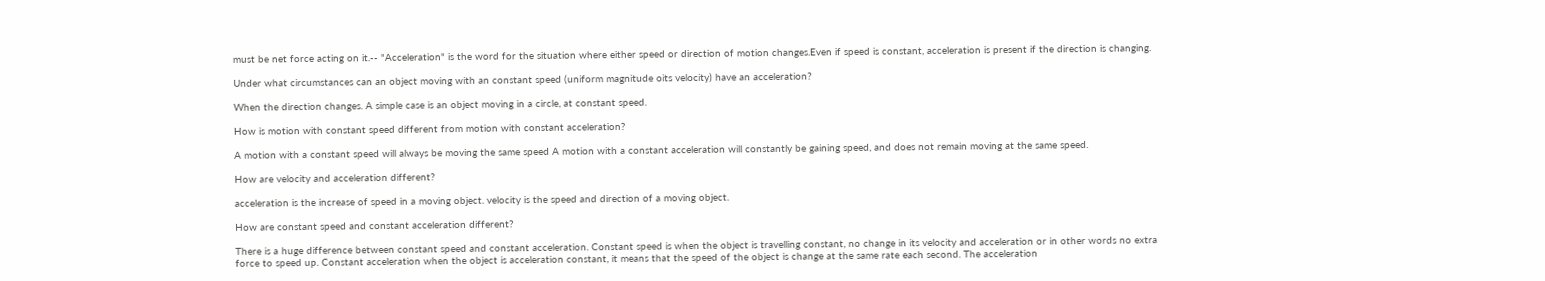must be net force acting on it.-- "Acceleration" is the word for the situation where either speed or direction of motion changes.Even if speed is constant, acceleration is present if the direction is changing.

Under what circumstances can an object moving with an constant speed (uniform magnitude oits velocity) have an acceleration?

When the direction changes. A simple case is an object moving in a circle, at constant speed.

How is motion with constant speed different from motion with constant acceleration?

A motion with a constant speed will always be moving the same speed A motion with a constant acceleration will constantly be gaining speed, and does not remain moving at the same speed.

How are velocity and acceleration different?

acceleration is the increase of speed in a moving object. velocity is the speed and direction of a moving object.

How are constant speed and constant acceleration different?

There is a huge difference between constant speed and constant acceleration. Constant speed is when the object is travelling constant, no change in its velocity and acceleration or in other words no extra force to speed up. Constant acceleration when the object is acceleration constant, it means that the speed of the object is change at the same rate each second. The acceleration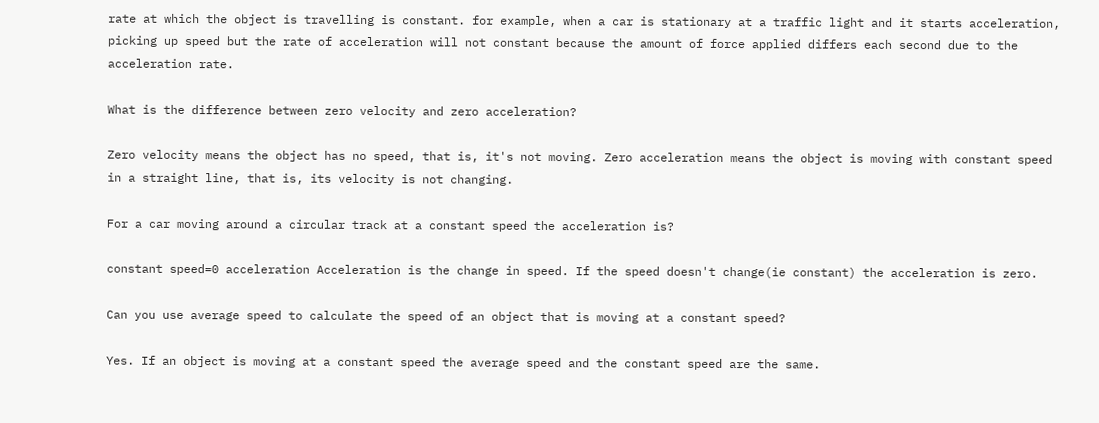rate at which the object is travelling is constant. for example, when a car is stationary at a traffic light and it starts acceleration, picking up speed but the rate of acceleration will not constant because the amount of force applied differs each second due to the acceleration rate.

What is the difference between zero velocity and zero acceleration?

Zero velocity means the object has no speed, that is, it's not moving. Zero acceleration means the object is moving with constant speed in a straight line, that is, its velocity is not changing.

For a car moving around a circular track at a constant speed the acceleration is?

constant speed=0 acceleration Acceleration is the change in speed. If the speed doesn't change(ie constant) the acceleration is zero.

Can you use average speed to calculate the speed of an object that is moving at a constant speed?

Yes. If an object is moving at a constant speed the average speed and the constant speed are the same.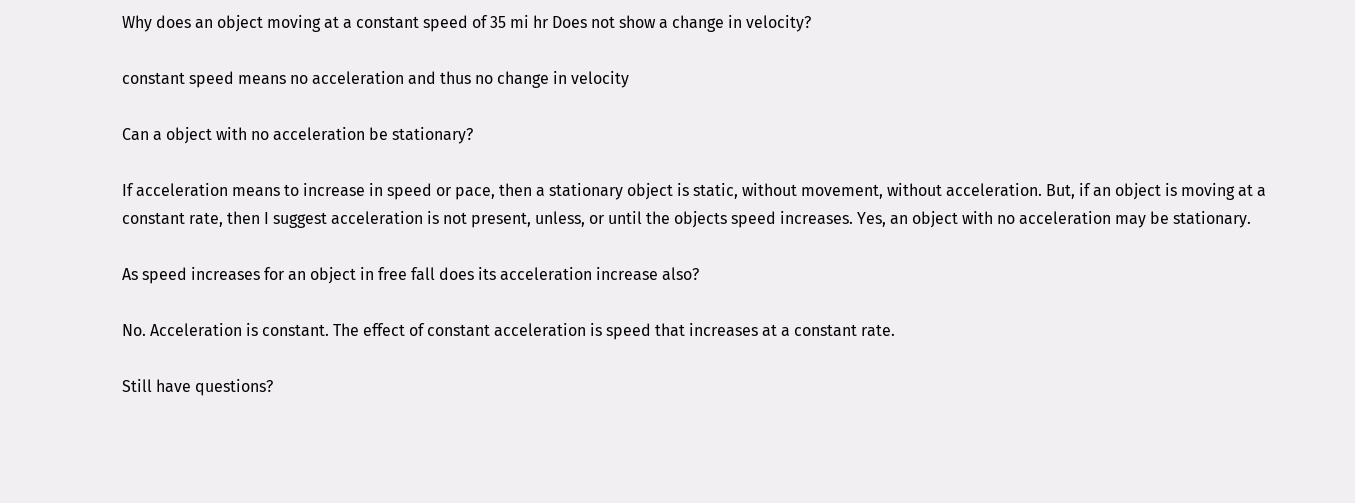Why does an object moving at a constant speed of 35 mi hr Does not show a change in velocity?

constant speed means no acceleration and thus no change in velocity

Can a object with no acceleration be stationary?

If acceleration means to increase in speed or pace, then a stationary object is static, without movement, without acceleration. But, if an object is moving at a constant rate, then I suggest acceleration is not present, unless, or until the objects speed increases. Yes, an object with no acceleration may be stationary.

As speed increases for an object in free fall does its acceleration increase also?

No. Acceleration is constant. The effect of constant acceleration is speed that increases at a constant rate.

Still have questions?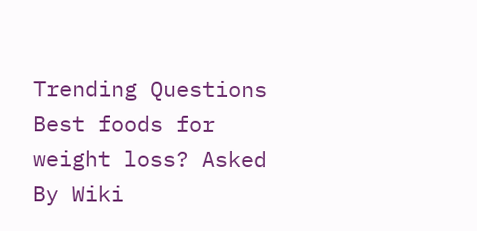Trending Questions
Best foods for weight loss? Asked By Wiki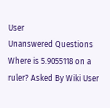User
Unanswered Questions
Where is 5.9055118 on a ruler? Asked By Wiki User